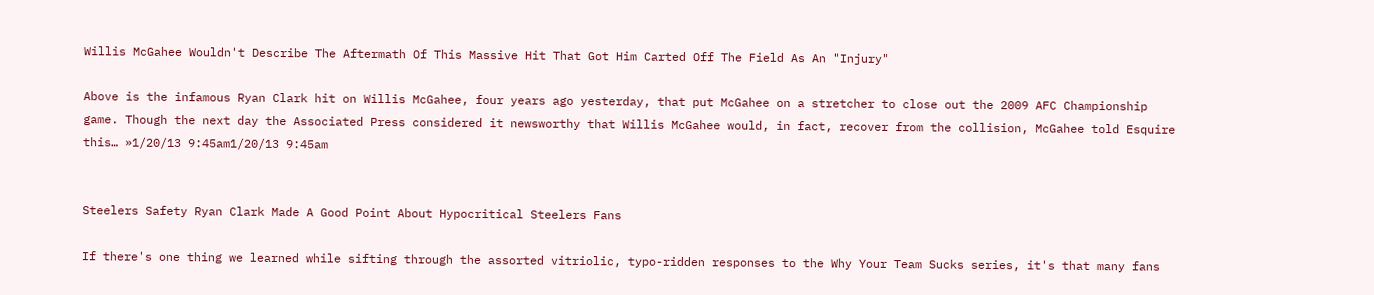Willis McGahee Wouldn't Describe The Aftermath Of This Massive Hit That Got Him Carted Off The Field As An "Injury"

Above is the infamous Ryan Clark hit on Willis McGahee, four years ago yesterday, that put McGahee on a stretcher to close out the 2009 AFC Championship game. Though the next day the Associated Press considered it newsworthy that Willis McGahee would, in fact, recover from the collision, McGahee told Esquire this… »1/20/13 9:45am1/20/13 9:45am


Steelers Safety Ryan Clark Made A Good Point About Hypocritical Steelers Fans

If there's one thing we learned while sifting through the assorted vitriolic, typo-ridden responses to the Why Your Team Sucks series, it's that many fans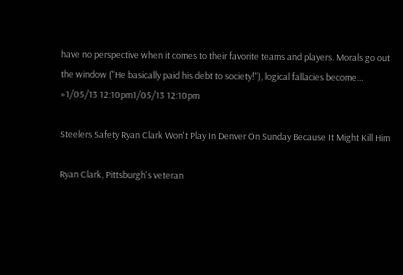have no perspective when it comes to their favorite teams and players. Morals go out the window ("He basically paid his debt to society!"), logical fallacies become… »1/05/13 12:10pm1/05/13 12:10pm

Steelers Safety Ryan Clark Won't Play In Denver On Sunday Because It Might Kill Him

Ryan Clark, Pittsburgh's veteran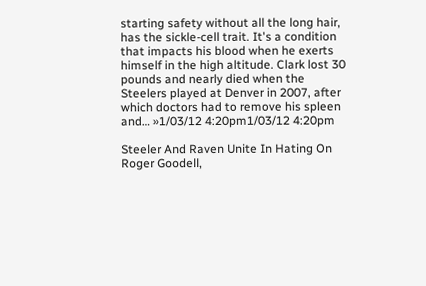starting safety without all the long hair, has the sickle-cell trait. It's a condition that impacts his blood when he exerts himself in the high altitude. Clark lost 30 pounds and nearly died when the Steelers played at Denver in 2007, after which doctors had to remove his spleen and… »1/03/12 4:20pm1/03/12 4:20pm

Steeler And Raven Unite In Hating On Roger Goodell,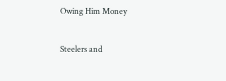Owing Him Money

Steelers and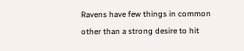Ravens have few things in common other than a strong desire to hit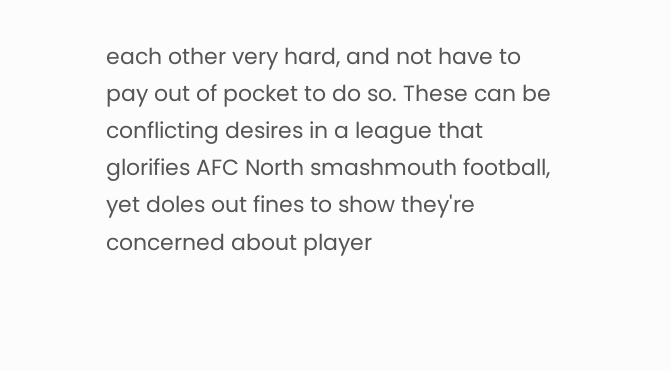each other very hard, and not have to pay out of pocket to do so. These can be conflicting desires in a league that glorifies AFC North smashmouth football, yet doles out fines to show they're concerned about player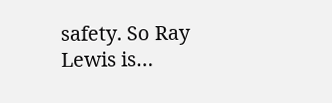safety. So Ray Lewis is…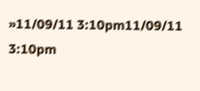»11/09/11 3:10pm11/09/11 3:10pm